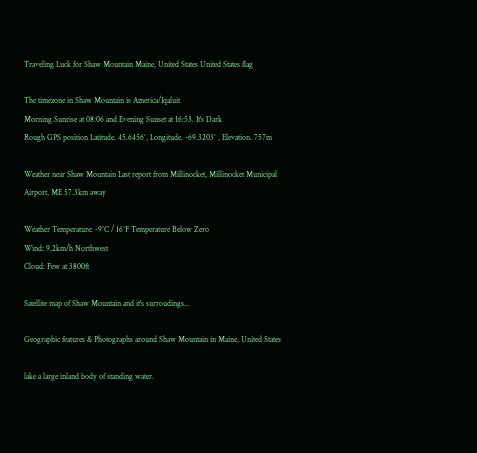Traveling Luck for Shaw Mountain Maine, United States United States flag

The timezone in Shaw Mountain is America/Iqaluit
Morning Sunrise at 08:06 and Evening Sunset at 16:53. It's Dark
Rough GPS position Latitude. 45.6456°, Longitude. -69.3203° , Elevation. 757m

Weather near Shaw Mountain Last report from Millinocket, Millinocket Municipal Airport, ME 57.3km away

Weather Temperature: -9°C / 16°F Temperature Below Zero
Wind: 9.2km/h Northwest
Cloud: Few at 3800ft

Satellite map of Shaw Mountain and it's surroudings...

Geographic features & Photographs around Shaw Mountain in Maine, United States

lake a large inland body of standing water.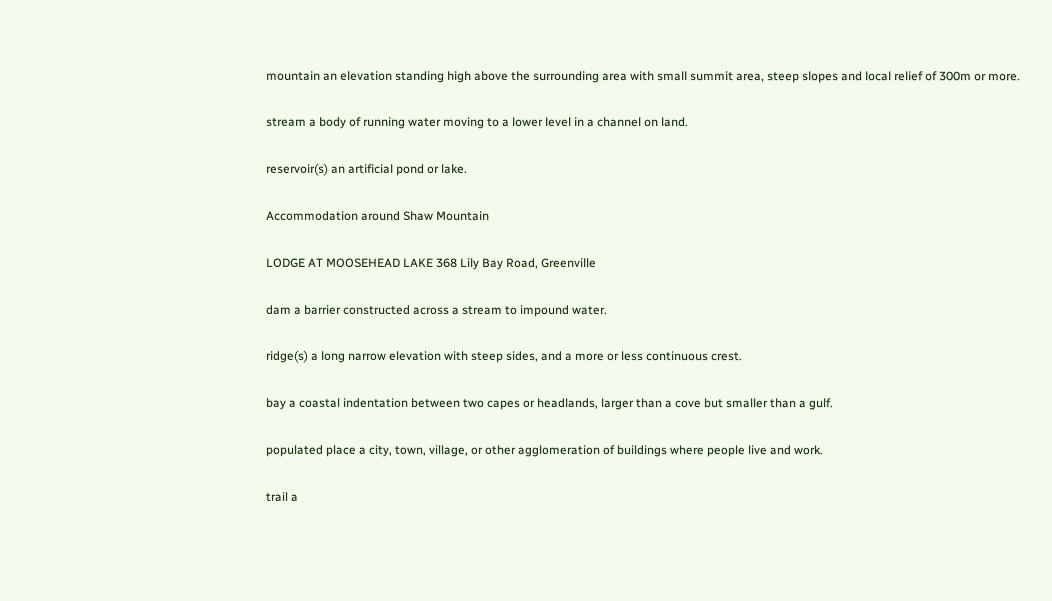mountain an elevation standing high above the surrounding area with small summit area, steep slopes and local relief of 300m or more.

stream a body of running water moving to a lower level in a channel on land.

reservoir(s) an artificial pond or lake.

Accommodation around Shaw Mountain

LODGE AT MOOSEHEAD LAKE 368 Lily Bay Road, Greenville

dam a barrier constructed across a stream to impound water.

ridge(s) a long narrow elevation with steep sides, and a more or less continuous crest.

bay a coastal indentation between two capes or headlands, larger than a cove but smaller than a gulf.

populated place a city, town, village, or other agglomeration of buildings where people live and work.

trail a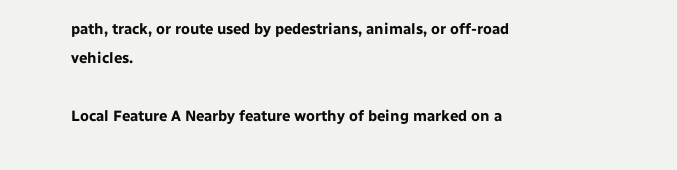path, track, or route used by pedestrians, animals, or off-road vehicles.

Local Feature A Nearby feature worthy of being marked on a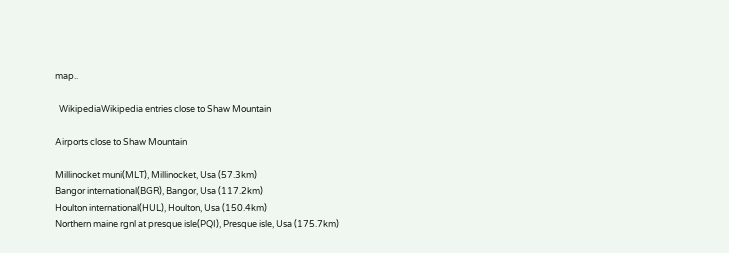map..

  WikipediaWikipedia entries close to Shaw Mountain

Airports close to Shaw Mountain

Millinocket muni(MLT), Millinocket, Usa (57.3km)
Bangor international(BGR), Bangor, Usa (117.2km)
Houlton international(HUL), Houlton, Usa (150.4km)
Northern maine rgnl at presque isle(PQI), Presque isle, Usa (175.7km)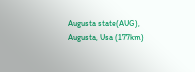Augusta state(AUG), Augusta, Usa (177km)